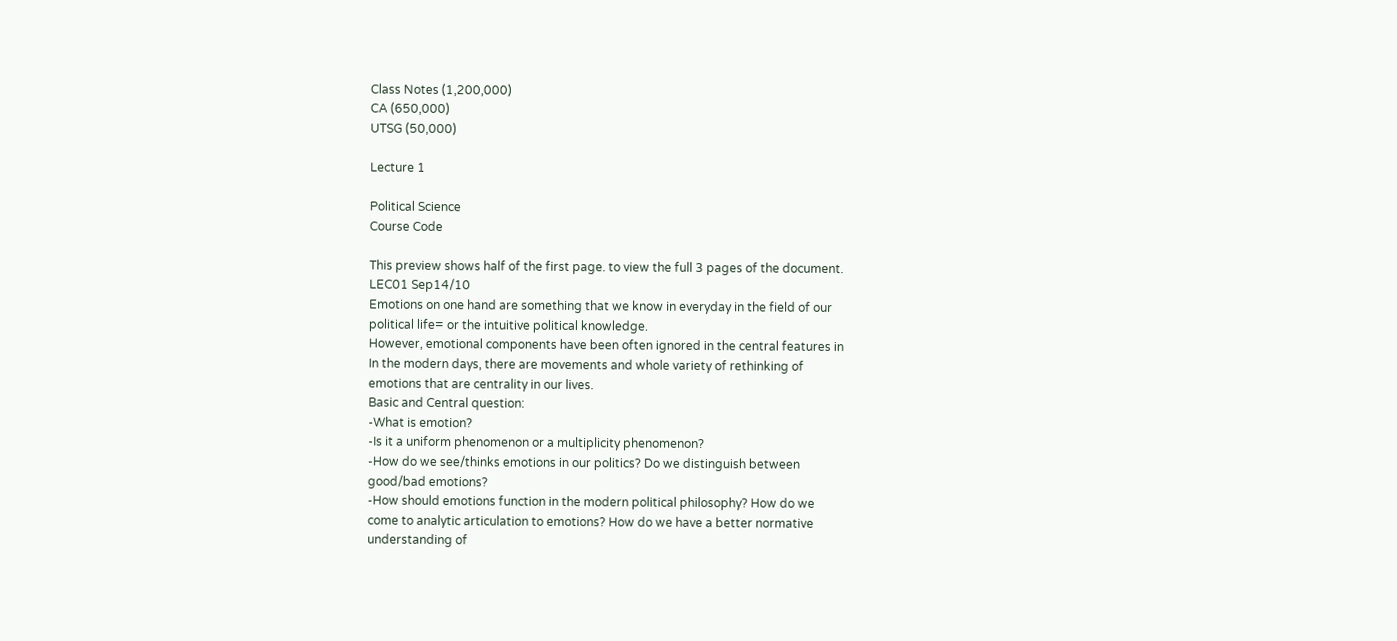Class Notes (1,200,000)
CA (650,000)
UTSG (50,000)

Lecture 1

Political Science
Course Code

This preview shows half of the first page. to view the full 3 pages of the document.
LEC01 Sep14/10
Emotions on one hand are something that we know in everyday in the field of our
political life= or the intuitive political knowledge.
However, emotional components have been often ignored in the central features in
In the modern days, there are movements and whole variety of rethinking of
emotions that are centrality in our lives.
Basic and Central question:
-What is emotion?
-Is it a uniform phenomenon or a multiplicity phenomenon?
-How do we see/thinks emotions in our politics? Do we distinguish between
good/bad emotions?
-How should emotions function in the modern political philosophy? How do we
come to analytic articulation to emotions? How do we have a better normative
understanding of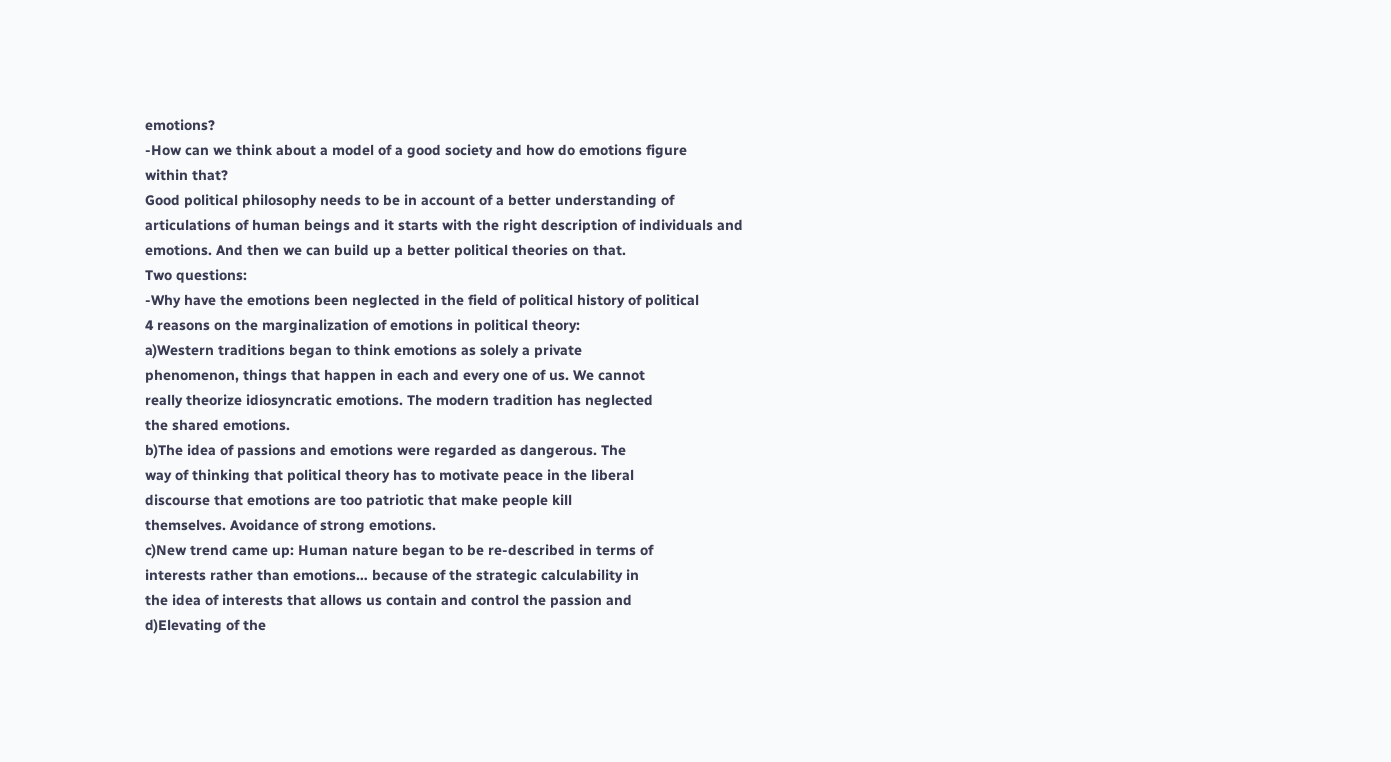emotions?
-How can we think about a model of a good society and how do emotions figure
within that?
Good political philosophy needs to be in account of a better understanding of
articulations of human beings and it starts with the right description of individuals and
emotions. And then we can build up a better political theories on that.
Two questions:
-Why have the emotions been neglected in the field of political history of political
4 reasons on the marginalization of emotions in political theory:
a)Western traditions began to think emotions as solely a private
phenomenon, things that happen in each and every one of us. We cannot
really theorize idiosyncratic emotions. The modern tradition has neglected
the shared emotions.
b)The idea of passions and emotions were regarded as dangerous. The
way of thinking that political theory has to motivate peace in the liberal
discourse that emotions are too patriotic that make people kill
themselves. Avoidance of strong emotions.
c)New trend came up: Human nature began to be re-described in terms of
interests rather than emotions… because of the strategic calculability in
the idea of interests that allows us contain and control the passion and
d)Elevating of the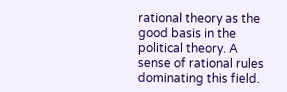rational theory as the good basis in the political theory. A
sense of rational rules dominating this field.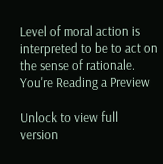Level of moral action is
interpreted to be to act on the sense of rationale.
You're Reading a Preview

Unlock to view full version